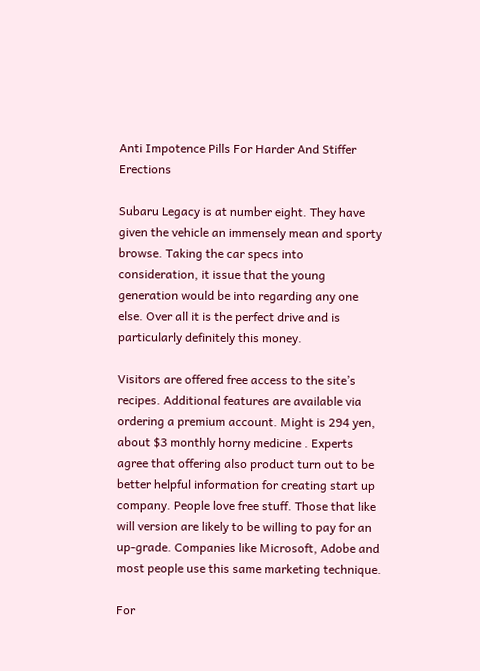Anti Impotence Pills For Harder And Stiffer Erections

Subaru Legacy is at number eight. They have given the vehicle an immensely mean and sporty browse. Taking the car specs into consideration, it issue that the young generation would be into regarding any one else. Over all it is the perfect drive and is particularly definitely this money.

Visitors are offered free access to the site’s recipes. Additional features are available via ordering a premium account. Might is 294 yen, about $3 monthly horny medicine . Experts agree that offering also product turn out to be better helpful information for creating start up company. People love free stuff. Those that like will version are likely to be willing to pay for an up-grade. Companies like Microsoft, Adobe and most people use this same marketing technique.

For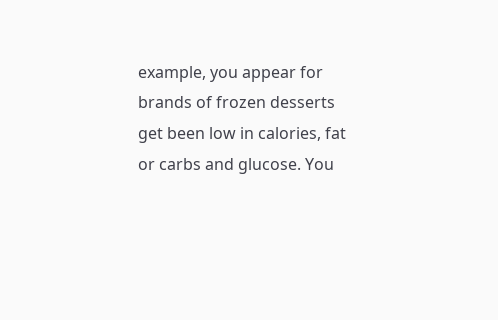example, you appear for brands of frozen desserts get been low in calories, fat or carbs and glucose. You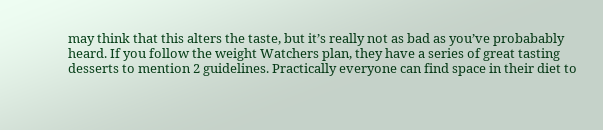may think that this alters the taste, but it’s really not as bad as you’ve probabably heard. If you follow the weight Watchers plan, they have a series of great tasting desserts to mention 2 guidelines. Practically everyone can find space in their diet to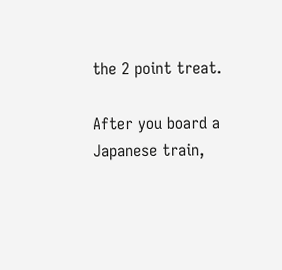the 2 point treat.

After you board a Japanese train,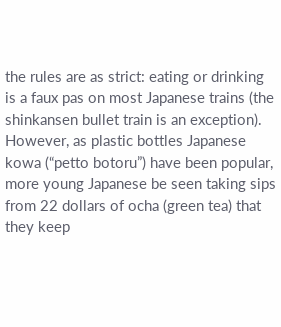the rules are as strict: eating or drinking is a faux pas on most Japanese trains (the shinkansen bullet train is an exception). However, as plastic bottles Japanese kowa (“petto botoru”) have been popular, more young Japanese be seen taking sips from 22 dollars of ocha (green tea) that they keep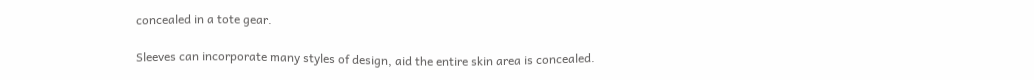concealed in a tote gear.

Sleeves can incorporate many styles of design, aid the entire skin area is concealed.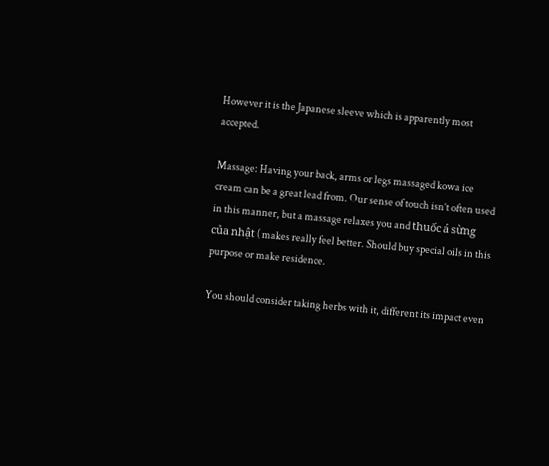However it is the Japanese sleeve which is apparently most accepted.

Massage: Having your back, arms or legs massaged kowa ice cream can be a great lead from. Our sense of touch isn’t often used in this manner, but a massage relaxes you and thuốc á sừng của nhật ( makes really feel better. Should buy special oils in this purpose or make residence.

You should consider taking herbs with it, different its impact even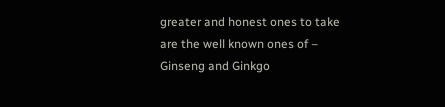greater and honest ones to take are the well known ones of – Ginseng and Ginkgo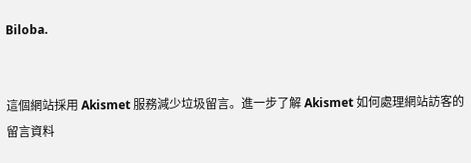Biloba.


這個網站採用 Akismet 服務減少垃圾留言。進一步了解 Akismet 如何處理網站訪客的留言資料